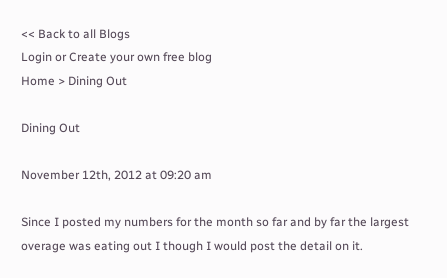<< Back to all Blogs
Login or Create your own free blog
Home > Dining Out

Dining Out

November 12th, 2012 at 09:20 am

Since I posted my numbers for the month so far and by far the largest overage was eating out I though I would post the detail on it.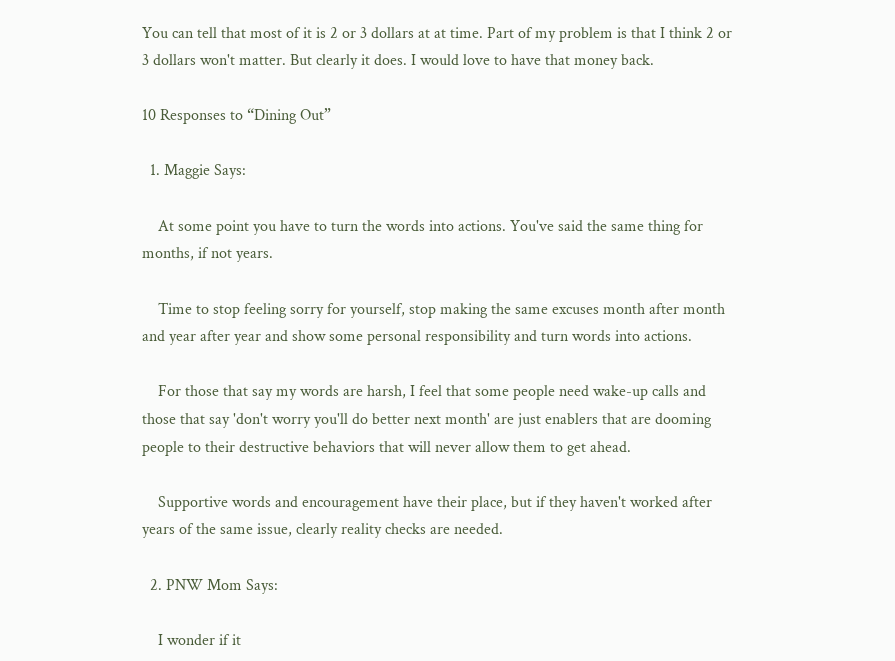You can tell that most of it is 2 or 3 dollars at at time. Part of my problem is that I think 2 or 3 dollars won't matter. But clearly it does. I would love to have that money back.

10 Responses to “Dining Out”

  1. Maggie Says:

    At some point you have to turn the words into actions. You've said the same thing for months, if not years.

    Time to stop feeling sorry for yourself, stop making the same excuses month after month and year after year and show some personal responsibility and turn words into actions.

    For those that say my words are harsh, I feel that some people need wake-up calls and those that say 'don't worry you'll do better next month' are just enablers that are dooming people to their destructive behaviors that will never allow them to get ahead.

    Supportive words and encouragement have their place, but if they haven't worked after years of the same issue, clearly reality checks are needed.

  2. PNW Mom Says:

    I wonder if it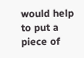would help to put a piece of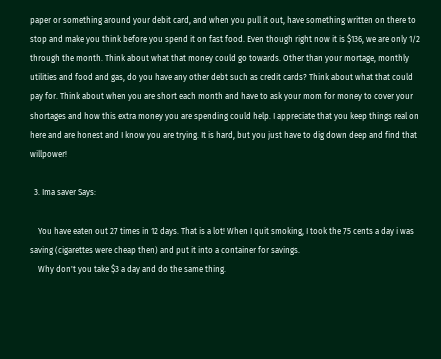paper or something around your debit card, and when you pull it out, have something written on there to stop and make you think before you spend it on fast food. Even though right now it is $136, we are only 1/2 through the month. Think about what that money could go towards. Other than your mortage, monthly utilities and food and gas, do you have any other debt such as credit cards? Think about what that could pay for. Think about when you are short each month and have to ask your mom for money to cover your shortages and how this extra money you are spending could help. I appreciate that you keep things real on here and are honest and I know you are trying. It is hard, but you just have to dig down deep and find that willpower!

  3. Ima saver Says:

    You have eaten out 27 times in 12 days. That is a lot! When I quit smoking, I took the 75 cents a day i was saving (cigarettes were cheap then) and put it into a container for savings.
    Why don't you take $3 a day and do the same thing.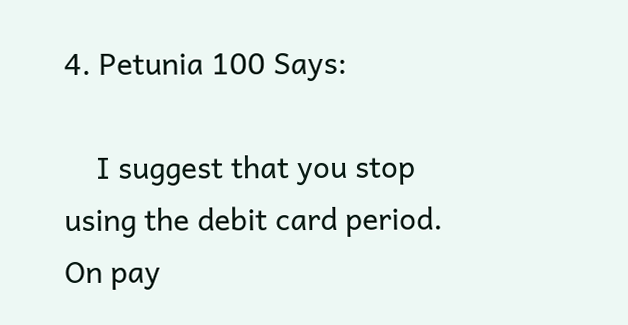4. Petunia 100 Says:

    I suggest that you stop using the debit card period. On pay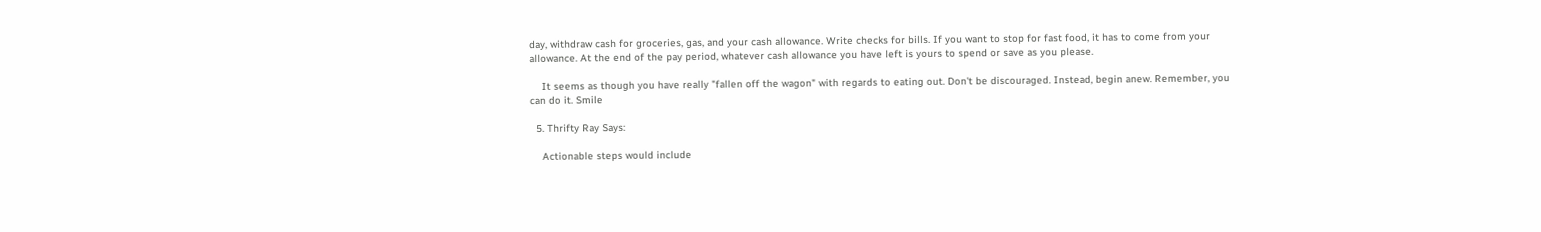day, withdraw cash for groceries, gas, and your cash allowance. Write checks for bills. If you want to stop for fast food, it has to come from your allowance. At the end of the pay period, whatever cash allowance you have left is yours to spend or save as you please.

    It seems as though you have really "fallen off the wagon" with regards to eating out. Don't be discouraged. Instead, begin anew. Remember, you can do it. Smile

  5. Thrifty Ray Says:

    Actionable steps would include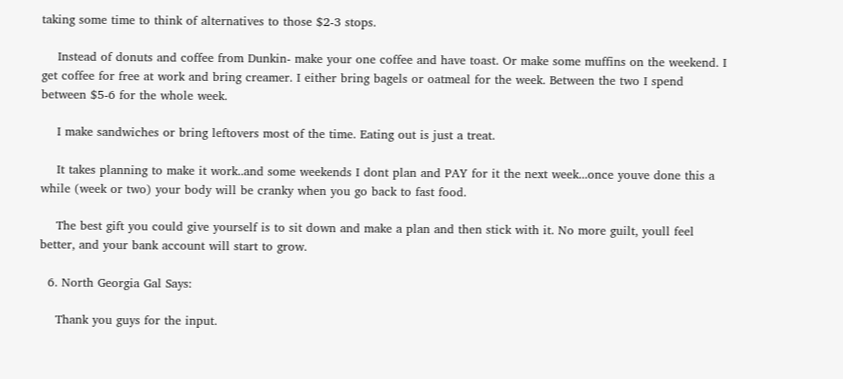taking some time to think of alternatives to those $2-3 stops.

    Instead of donuts and coffee from Dunkin- make your one coffee and have toast. Or make some muffins on the weekend. I get coffee for free at work and bring creamer. I either bring bagels or oatmeal for the week. Between the two I spend between $5-6 for the whole week.

    I make sandwiches or bring leftovers most of the time. Eating out is just a treat.

    It takes planning to make it work..and some weekends I dont plan and PAY for it the next week...once youve done this a while (week or two) your body will be cranky when you go back to fast food.

    The best gift you could give yourself is to sit down and make a plan and then stick with it. No more guilt, youll feel better, and your bank account will start to grow.

  6. North Georgia Gal Says:

    Thank you guys for the input.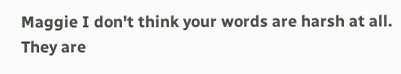Maggie I don't think your words are harsh at all. They are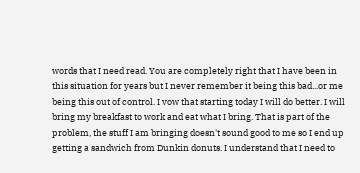words that I need read. You are completely right that I have been in this situation for years but I never remember it being this bad...or me being this out of control. I vow that starting today I will do better. I will bring my breakfast to work and eat what I bring. That is part of the problem, the stuff I am bringing doesn't sound good to me so I end up getting a sandwich from Dunkin donuts. I understand that I need to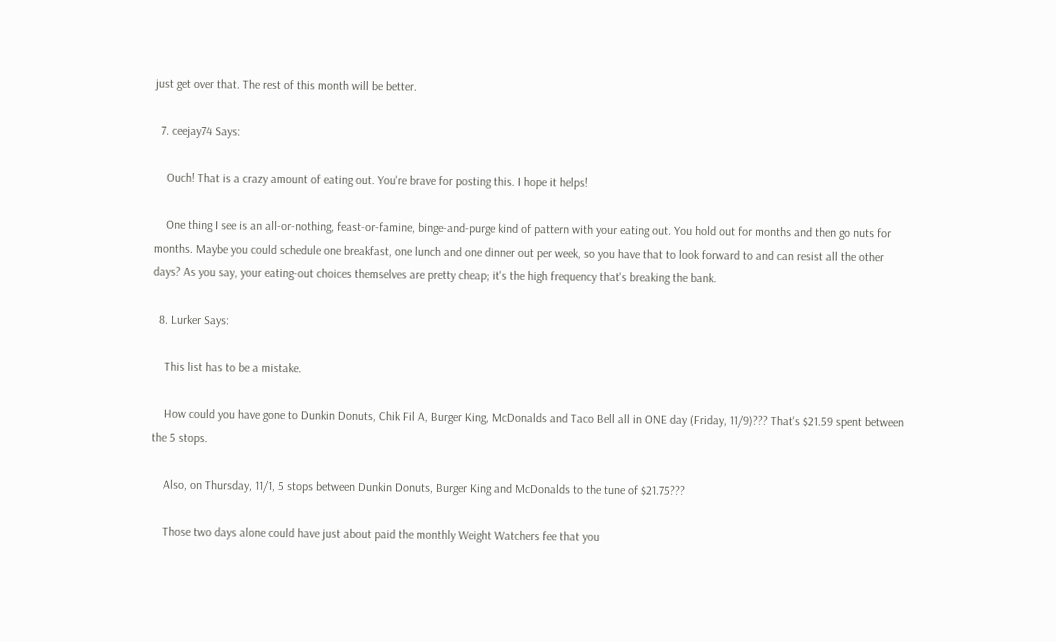just get over that. The rest of this month will be better.

  7. ceejay74 Says:

    Ouch! That is a crazy amount of eating out. You're brave for posting this. I hope it helps!

    One thing I see is an all-or-nothing, feast-or-famine, binge-and-purge kind of pattern with your eating out. You hold out for months and then go nuts for months. Maybe you could schedule one breakfast, one lunch and one dinner out per week, so you have that to look forward to and can resist all the other days? As you say, your eating-out choices themselves are pretty cheap; it's the high frequency that's breaking the bank.

  8. Lurker Says:

    This list has to be a mistake.

    How could you have gone to Dunkin Donuts, Chik Fil A, Burger King, McDonalds and Taco Bell all in ONE day (Friday, 11/9)??? That's $21.59 spent between the 5 stops.

    Also, on Thursday, 11/1, 5 stops between Dunkin Donuts, Burger King and McDonalds to the tune of $21.75???

    Those two days alone could have just about paid the monthly Weight Watchers fee that you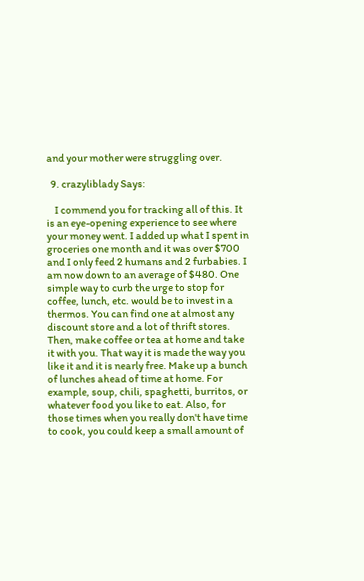and your mother were struggling over.

  9. crazyliblady Says:

    I commend you for tracking all of this. It is an eye-opening experience to see where your money went. I added up what I spent in groceries one month and it was over $700 and I only feed 2 humans and 2 furbabies. I am now down to an average of $480. One simple way to curb the urge to stop for coffee, lunch, etc. would be to invest in a thermos. You can find one at almost any discount store and a lot of thrift stores. Then, make coffee or tea at home and take it with you. That way it is made the way you like it and it is nearly free. Make up a bunch of lunches ahead of time at home. For example, soup, chili, spaghetti, burritos, or whatever food you like to eat. Also, for those times when you really don't have time to cook, you could keep a small amount of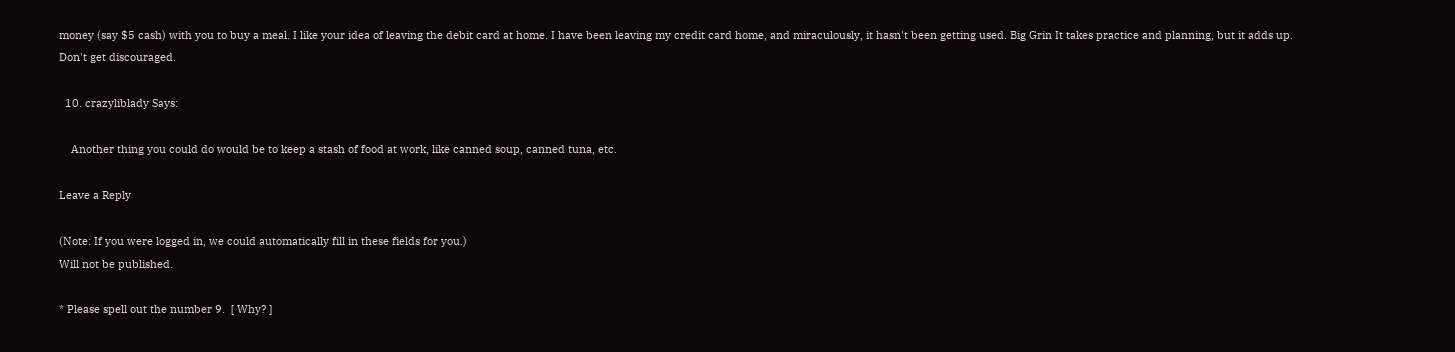money (say $5 cash) with you to buy a meal. I like your idea of leaving the debit card at home. I have been leaving my credit card home, and miraculously, it hasn't been getting used. Big Grin It takes practice and planning, but it adds up. Don't get discouraged.

  10. crazyliblady Says:

    Another thing you could do would be to keep a stash of food at work, like canned soup, canned tuna, etc.

Leave a Reply

(Note: If you were logged in, we could automatically fill in these fields for you.)
Will not be published.

* Please spell out the number 9.  [ Why? ]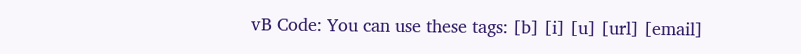vB Code: You can use these tags: [b] [i] [u] [url] [email]